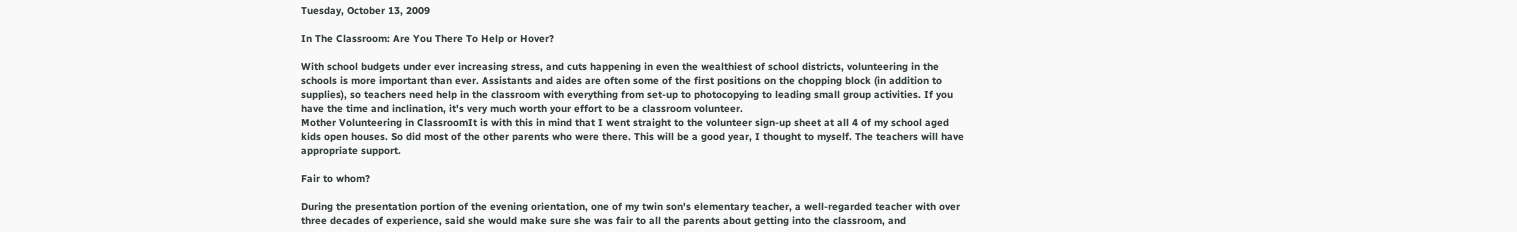Tuesday, October 13, 2009

In The Classroom: Are You There To Help or Hover?

With school budgets under ever increasing stress, and cuts happening in even the wealthiest of school districts, volunteering in the schools is more important than ever. Assistants and aides are often some of the first positions on the chopping block (in addition to supplies), so teachers need help in the classroom with everything from set-up to photocopying to leading small group activities. If you have the time and inclination, it's very much worth your effort to be a classroom volunteer.
Mother Volunteering in ClassroomIt is with this in mind that I went straight to the volunteer sign-up sheet at all 4 of my school aged kids open houses. So did most of the other parents who were there. This will be a good year, I thought to myself. The teachers will have appropriate support.

Fair to whom?

During the presentation portion of the evening orientation, one of my twin son's elementary teacher, a well-regarded teacher with over three decades of experience, said she would make sure she was fair to all the parents about getting into the classroom, and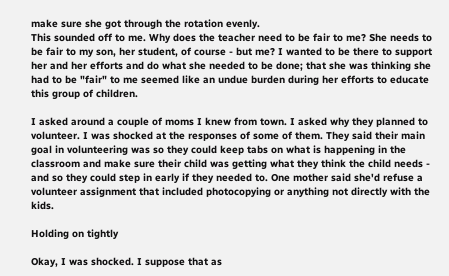make sure she got through the rotation evenly.
This sounded off to me. Why does the teacher need to be fair to me? She needs to be fair to my son, her student, of course - but me? I wanted to be there to support her and her efforts and do what she needed to be done; that she was thinking she had to be "fair" to me seemed like an undue burden during her efforts to educate this group of children.

I asked around a couple of moms I knew from town. I asked why they planned to volunteer. I was shocked at the responses of some of them. They said their main goal in volunteering was so they could keep tabs on what is happening in the classroom and make sure their child was getting what they think the child needs - and so they could step in early if they needed to. One mother said she'd refuse a volunteer assignment that included photocopying or anything not directly with the kids.

Holding on tightly

Okay, I was shocked. I suppose that as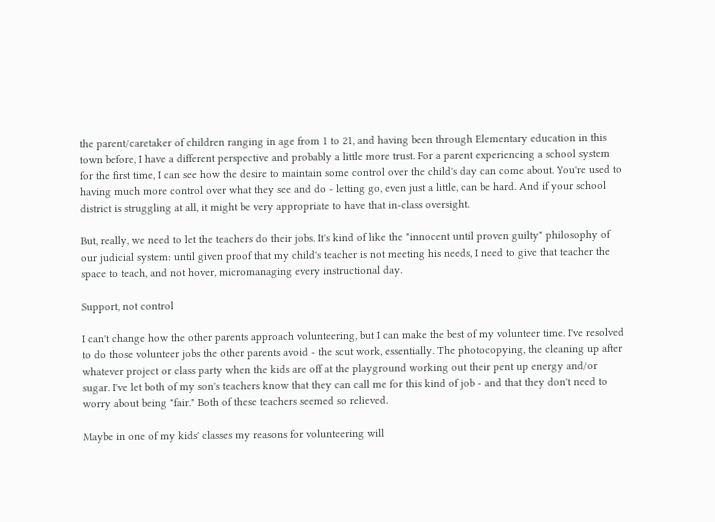the parent/caretaker of children ranging in age from 1 to 21, and having been through Elementary education in this town before, I have a different perspective and probably a little more trust. For a parent experiencing a school system for the first time, I can see how the desire to maintain some control over the child's day can come about. You're used to having much more control over what they see and do - letting go, even just a little, can be hard. And if your school district is struggling at all, it might be very appropriate to have that in-class oversight.

But, really, we need to let the teachers do their jobs. It's kind of like the "innocent until proven guilty" philosophy of our judicial system: until given proof that my child's teacher is not meeting his needs, I need to give that teacher the space to teach, and not hover, micromanaging every instructional day.

Support, not control

I can't change how the other parents approach volunteering, but I can make the best of my volunteer time. I've resolved to do those volunteer jobs the other parents avoid - the scut work, essentially. The photocopying, the cleaning up after whatever project or class party when the kids are off at the playground working out their pent up energy and/or sugar. I've let both of my son's teachers know that they can call me for this kind of job - and that they don't need to worry about being "fair." Both of these teachers seemed so relieved.

Maybe in one of my kids' classes my reasons for volunteering will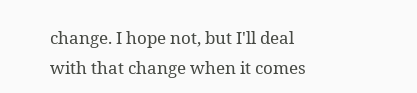change. I hope not, but I'll deal with that change when it comes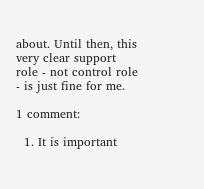about. Until then, this very clear support role - not control role - is just fine for me.

1 comment:

  1. It is important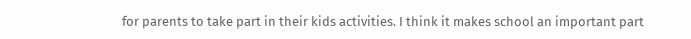for parents to take part in their kids activities. I think it makes school an important part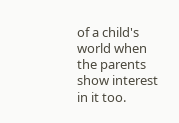of a child's world when the parents show interest in it too.